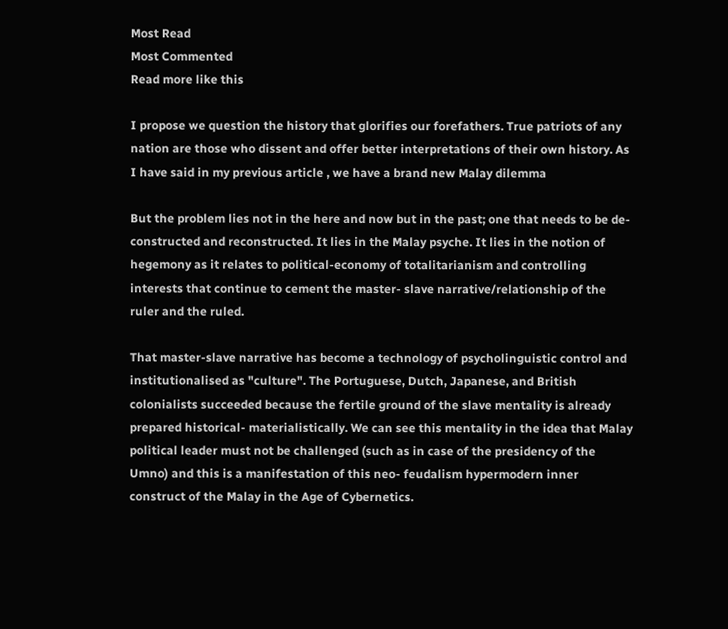Most Read
Most Commented
Read more like this

I propose we question the history that glorifies our forefathers. True patriots of any nation are those who dissent and offer better interpretations of their own history. As I have said in my previous article , we have a brand new Malay dilemma

But the problem lies not in the here and now but in the past; one that needs to be de-constructed and reconstructed. It lies in the Malay psyche. It lies in the notion of hegemony as it relates to political-economy of totalitarianism and controlling interests that continue to cement the master- slave narrative/relationship of the ruler and the ruled.

That master-slave narrative has become a technology of psycholinguistic control and institutionalised as "culture". The Portuguese, Dutch, Japanese, and British colonialists succeeded because the fertile ground of the slave mentality is already prepared historical- materialistically. We can see this mentality in the idea that Malay political leader must not be challenged (such as in case of the presidency of the Umno) and this is a manifestation of this neo- feudalism hypermodern inner construct of the Malay in the Age of Cybernetics.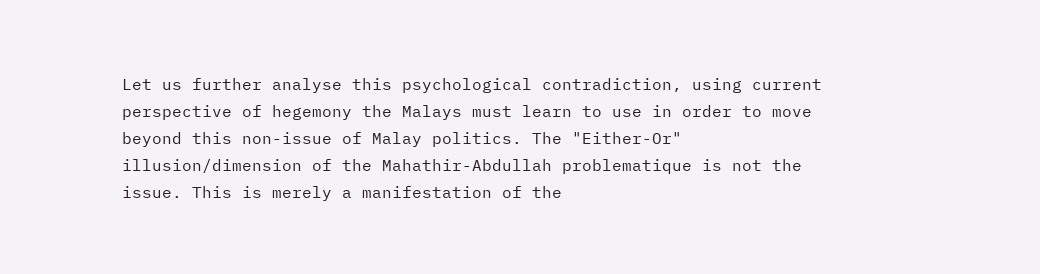Let us further analyse this psychological contradiction, using current perspective of hegemony the Malays must learn to use in order to move beyond this non-issue of Malay politics. The "Either-Or" illusion/dimension of the Mahathir-Abdullah problematique is not the issue. This is merely a manifestation of the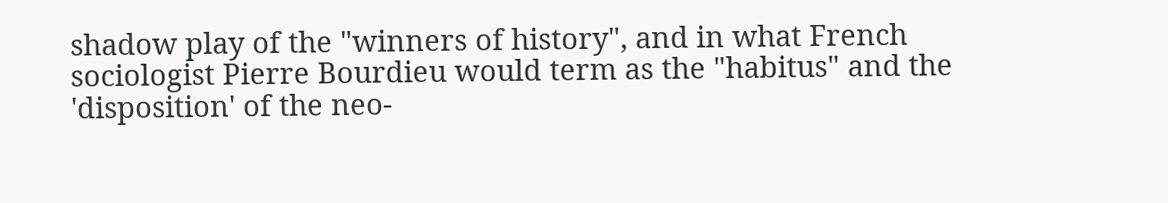shadow play of the "winners of history", and in what French sociologist Pierre Bourdieu would term as the "habitus" and the 'disposition' of the neo-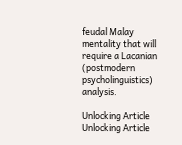feudal Malay mentality that will require a Lacanian (postmodern psycholinguistics) analysis.

Unlocking Article
Unlocking Article